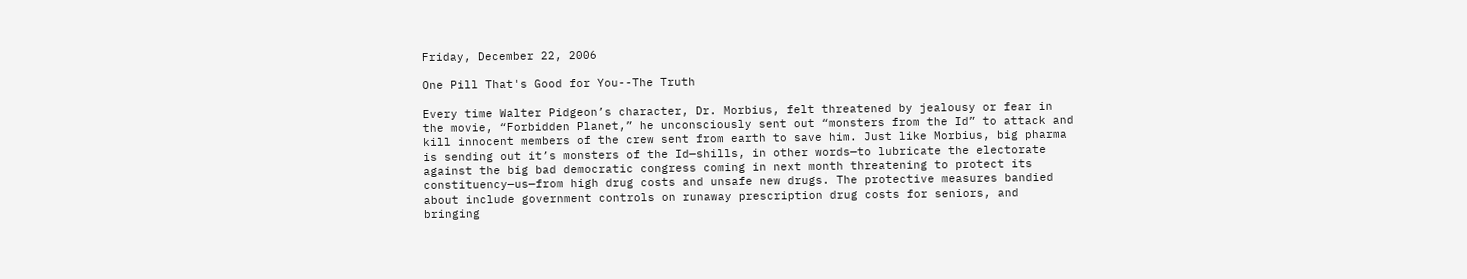Friday, December 22, 2006

One Pill That's Good for You--The Truth

Every time Walter Pidgeon’s character, Dr. Morbius, felt threatened by jealousy or fear in the movie, “Forbidden Planet,” he unconsciously sent out “monsters from the Id” to attack and kill innocent members of the crew sent from earth to save him. Just like Morbius, big pharma is sending out it’s monsters of the Id—shills, in other words—to lubricate the electorate against the big bad democratic congress coming in next month threatening to protect its constituency—us—from high drug costs and unsafe new drugs. The protective measures bandied about include government controls on runaway prescription drug costs for seniors, and bringing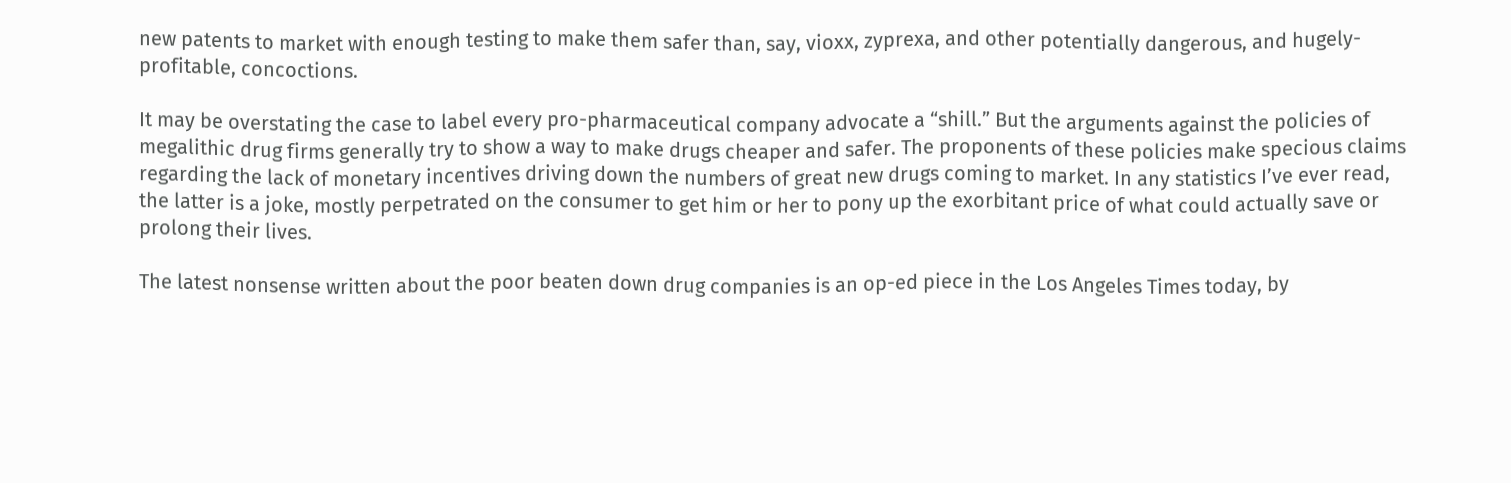new patents to market with enough testing to make them safer than, say, vioxx, zyprexa, and other potentially dangerous, and hugely-profitable, concoctions.

It may be overstating the case to label every pro-pharmaceutical company advocate a “shill.” But the arguments against the policies of megalithic drug firms generally try to show a way to make drugs cheaper and safer. The proponents of these policies make specious claims regarding the lack of monetary incentives driving down the numbers of great new drugs coming to market. In any statistics I’ve ever read, the latter is a joke, mostly perpetrated on the consumer to get him or her to pony up the exorbitant price of what could actually save or prolong their lives.

The latest nonsense written about the poor beaten down drug companies is an op-ed piece in the Los Angeles Times today, by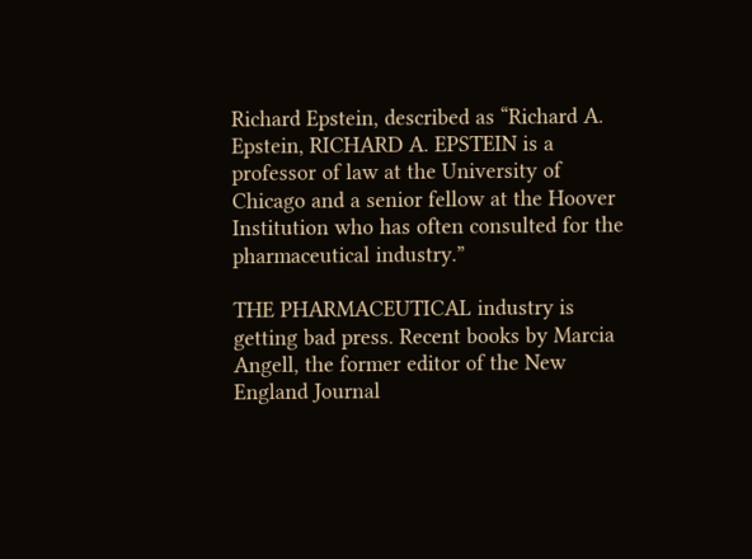Richard Epstein, described as “Richard A. Epstein, RICHARD A. EPSTEIN is a professor of law at the University of Chicago and a senior fellow at the Hoover Institution who has often consulted for the pharmaceutical industry.”

THE PHARMACEUTICAL industry is getting bad press. Recent books by Marcia Angell, the former editor of the New England Journal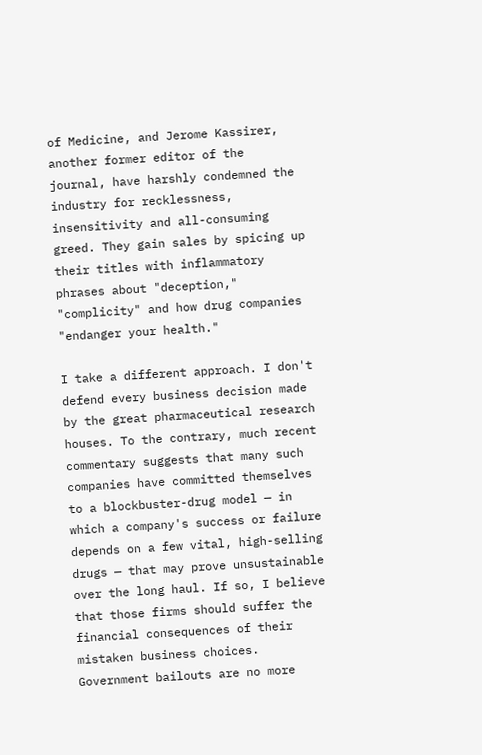of Medicine, and Jerome Kassirer, another former editor of the journal, have harshly condemned the industry for recklessness, insensitivity and all-consuming greed. They gain sales by spicing up their titles with inflammatory phrases about "deception," "complicity" and how drug companies "endanger your health."

I take a different approach. I don't defend every business decision made by the great pharmaceutical research houses. To the contrary, much recent commentary suggests that many such companies have committed themselves to a blockbuster-drug model — in which a company's success or failure depends on a few vital, high-selling drugs — that may prove unsustainable over the long haul. If so, I believe that those firms should suffer the financial consequences of their mistaken business choices. Government bailouts are no more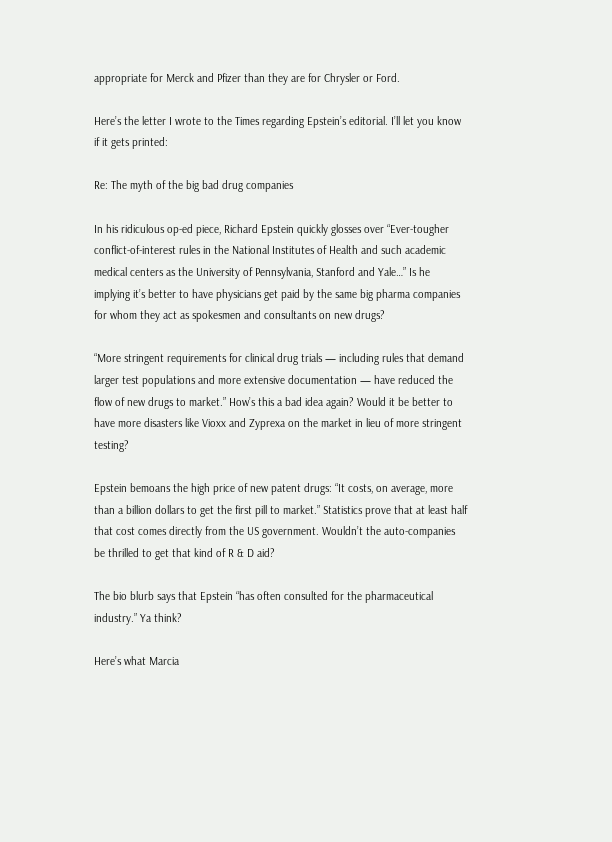appropriate for Merck and Pfizer than they are for Chrysler or Ford.

Here’s the letter I wrote to the Times regarding Epstein’s editorial. I’ll let you know if it gets printed:

Re: The myth of the big bad drug companies

In his ridiculous op-ed piece, Richard Epstein quickly glosses over “Ever-tougher conflict-of-interest rules in the National Institutes of Health and such academic medical centers as the University of Pennsylvania, Stanford and Yale…” Is he implying it’s better to have physicians get paid by the same big pharma companies for whom they act as spokesmen and consultants on new drugs?

“More stringent requirements for clinical drug trials — including rules that demand larger test populations and more extensive documentation — have reduced the flow of new drugs to market.” How’s this a bad idea again? Would it be better to have more disasters like Vioxx and Zyprexa on the market in lieu of more stringent testing?

Epstein bemoans the high price of new patent drugs: “It costs, on average, more than a billion dollars to get the first pill to market.” Statistics prove that at least half that cost comes directly from the US government. Wouldn’t the auto-companies be thrilled to get that kind of R & D aid?

The bio blurb says that Epstein “has often consulted for the pharmaceutical industry.” Ya think?

Here’s what Marcia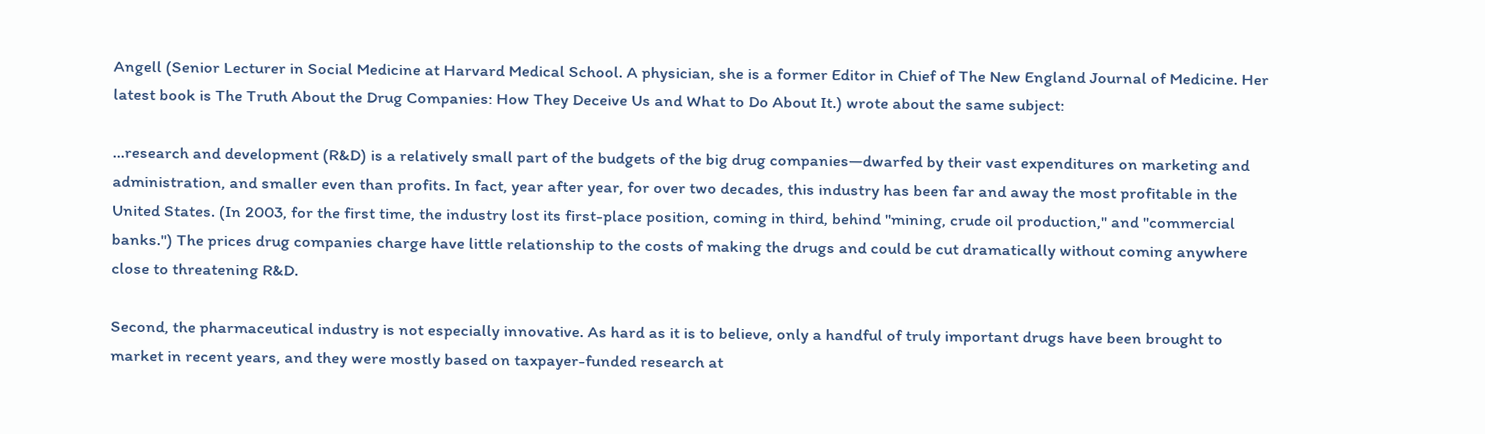Angell (Senior Lecturer in Social Medicine at Harvard Medical School. A physician, she is a former Editor in Chief of The New England Journal of Medicine. Her latest book is The Truth About the Drug Companies: How They Deceive Us and What to Do About It.) wrote about the same subject:

…research and development (R&D) is a relatively small part of the budgets of the big drug companies—dwarfed by their vast expenditures on marketing and administration, and smaller even than profits. In fact, year after year, for over two decades, this industry has been far and away the most profitable in the United States. (In 2003, for the first time, the industry lost its first-place position, coming in third, behind "mining, crude oil production," and "commercial banks.") The prices drug companies charge have little relationship to the costs of making the drugs and could be cut dramatically without coming anywhere close to threatening R&D.

Second, the pharmaceutical industry is not especially innovative. As hard as it is to believe, only a handful of truly important drugs have been brought to market in recent years, and they were mostly based on taxpayer-funded research at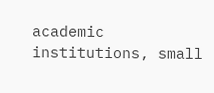academic institutions, small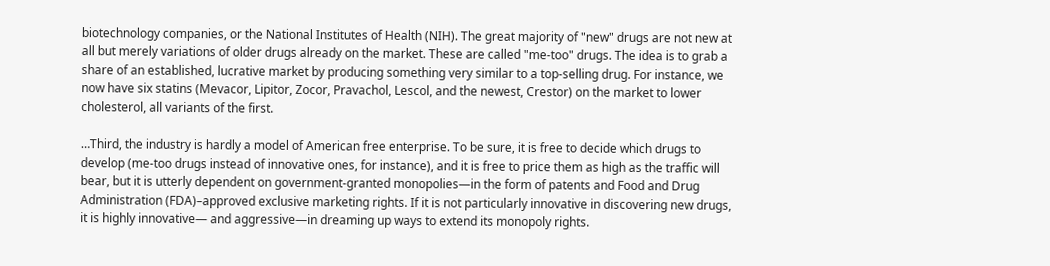biotechnology companies, or the National Institutes of Health (NIH). The great majority of "new" drugs are not new at all but merely variations of older drugs already on the market. These are called "me-too" drugs. The idea is to grab a share of an established, lucrative market by producing something very similar to a top-selling drug. For instance, we now have six statins (Mevacor, Lipitor, Zocor, Pravachol, Lescol, and the newest, Crestor) on the market to lower cholesterol, all variants of the first.

…Third, the industry is hardly a model of American free enterprise. To be sure, it is free to decide which drugs to develop (me-too drugs instead of innovative ones, for instance), and it is free to price them as high as the traffic will bear, but it is utterly dependent on government-granted monopolies—in the form of patents and Food and Drug Administration (FDA)–approved exclusive marketing rights. If it is not particularly innovative in discovering new drugs, it is highly innovative— and aggressive—in dreaming up ways to extend its monopoly rights.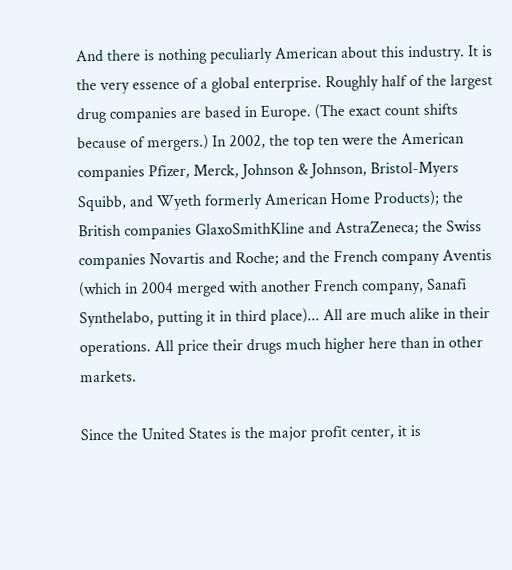And there is nothing peculiarly American about this industry. It is the very essence of a global enterprise. Roughly half of the largest drug companies are based in Europe. (The exact count shifts because of mergers.) In 2002, the top ten were the American companies Pfizer, Merck, Johnson & Johnson, Bristol-Myers Squibb, and Wyeth formerly American Home Products); the British companies GlaxoSmithKline and AstraZeneca; the Swiss companies Novartis and Roche; and the French company Aventis (which in 2004 merged with another French company, Sanafi Synthelabo, putting it in third place)... All are much alike in their operations. All price their drugs much higher here than in other markets.

Since the United States is the major profit center, it is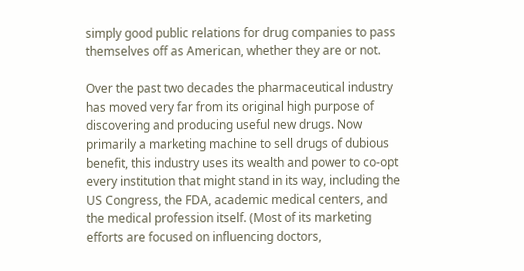simply good public relations for drug companies to pass themselves off as American, whether they are or not.

Over the past two decades the pharmaceutical industry has moved very far from its original high purpose of discovering and producing useful new drugs. Now primarily a marketing machine to sell drugs of dubious benefit, this industry uses its wealth and power to co-opt every institution that might stand in its way, including the US Congress, the FDA, academic medical centers, and the medical profession itself. (Most of its marketing efforts are focused on influencing doctors,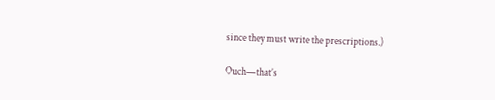since they must write the prescriptions.)

Ouch—that’s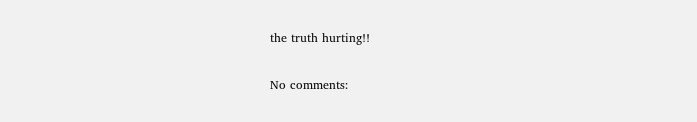the truth hurting!!

No comments: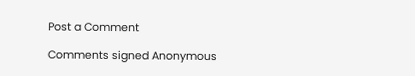Post a Comment

Comments signed Anonymous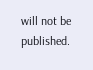will not be published.